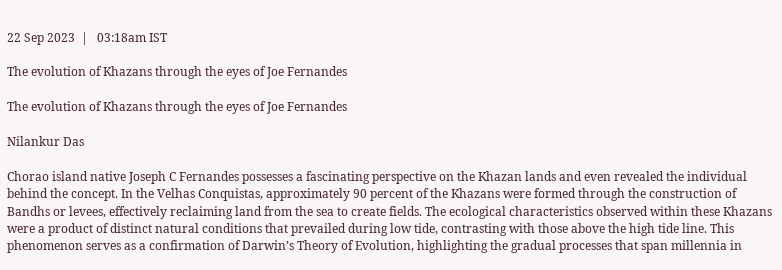22 Sep 2023  |   03:18am IST

The evolution of Khazans through the eyes of Joe Fernandes

The evolution of Khazans through the eyes of Joe Fernandes

Nilankur Das

Chorao island native Joseph C Fernandes possesses a fascinating perspective on the Khazan lands and even revealed the individual behind the concept. In the Velhas Conquistas, approximately 90 percent of the Khazans were formed through the construction of Bandhs or levees, effectively reclaiming land from the sea to create fields. The ecological characteristics observed within these Khazans were a product of distinct natural conditions that prevailed during low tide, contrasting with those above the high tide line. This phenomenon serves as a confirmation of Darwin’s Theory of Evolution, highlighting the gradual processes that span millennia in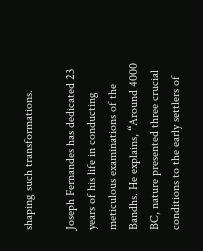shaping such transformations.

Joseph Fernandes has dedicated 23 years of his life in conducting meticulous examinations of the Bandhs. He explains, “Around 4000 BC, nature presented three crucial conditions to the early settlers of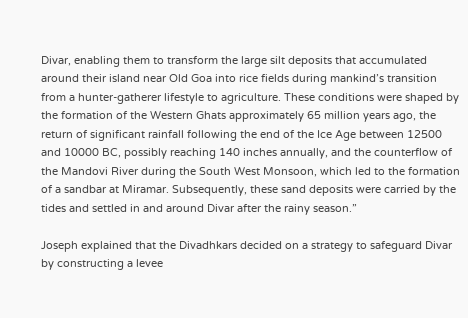Divar, enabling them to transform the large silt deposits that accumulated around their island near Old Goa into rice fields during mankind’s transition from a hunter-gatherer lifestyle to agriculture. These conditions were shaped by the formation of the Western Ghats approximately 65 million years ago, the return of significant rainfall following the end of the Ice Age between 12500 and 10000 BC, possibly reaching 140 inches annually, and the counterflow of the Mandovi River during the South West Monsoon, which led to the formation of a sandbar at Miramar. Subsequently, these sand deposits were carried by the tides and settled in and around Divar after the rainy season.”

Joseph explained that the Divadhkars decided on a strategy to safeguard Divar by constructing a levee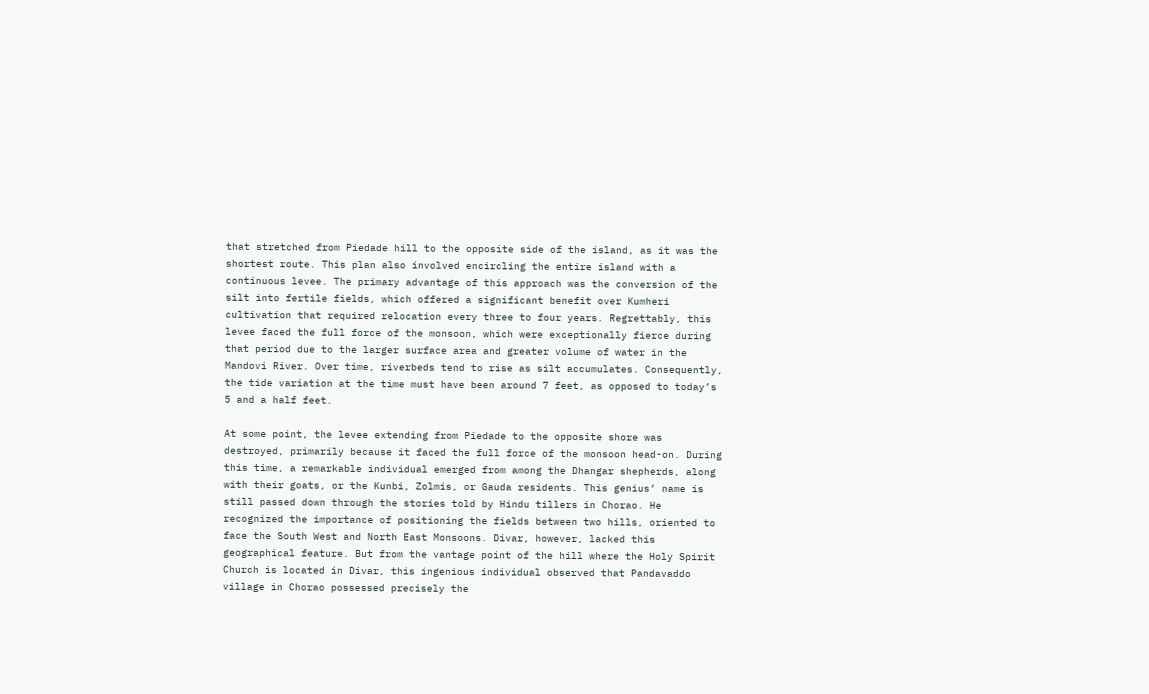that stretched from Piedade hill to the opposite side of the island, as it was the shortest route. This plan also involved encircling the entire island with a continuous levee. The primary advantage of this approach was the conversion of the silt into fertile fields, which offered a significant benefit over Kumheri cultivation that required relocation every three to four years. Regrettably, this levee faced the full force of the monsoon, which were exceptionally fierce during that period due to the larger surface area and greater volume of water in the Mandovi River. Over time, riverbeds tend to rise as silt accumulates. Consequently, the tide variation at the time must have been around 7 feet, as opposed to today’s 5 and a half feet.

At some point, the levee extending from Piedade to the opposite shore was destroyed, primarily because it faced the full force of the monsoon head-on. During this time, a remarkable individual emerged from among the Dhangar shepherds, along with their goats, or the Kunbi, Zolmis, or Gauda residents. This genius’ name is still passed down through the stories told by Hindu tillers in Chorao. He recognized the importance of positioning the fields between two hills, oriented to face the South West and North East Monsoons. Divar, however, lacked this geographical feature. But from the vantage point of the hill where the Holy Spirit Church is located in Divar, this ingenious individual observed that Pandavaddo village in Chorao possessed precisely the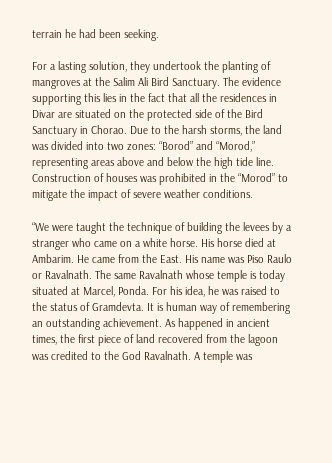terrain he had been seeking.

For a lasting solution, they undertook the planting of mangroves at the Salim Ali Bird Sanctuary. The evidence supporting this lies in the fact that all the residences in Divar are situated on the protected side of the Bird Sanctuary in Chorao. Due to the harsh storms, the land was divided into two zones: “Borod” and “Morod,” representing areas above and below the high tide line. Construction of houses was prohibited in the “Morod” to mitigate the impact of severe weather conditions.

“We were taught the technique of building the levees by a stranger who came on a white horse. His horse died at Ambarim. He came from the East. His name was Piso Raulo or Ravalnath. The same Ravalnath whose temple is today situated at Marcel, Ponda. For his idea, he was raised to the status of Gramdevta. It is human way of remembering an outstanding achievement. As happened in ancient times, the first piece of land recovered from the lagoon was credited to the God Ravalnath. A temple was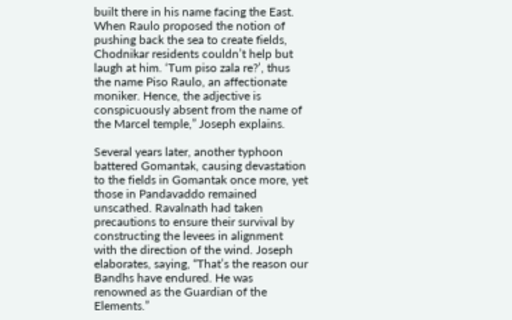built there in his name facing the East. When Raulo proposed the notion of pushing back the sea to create fields, Chodnikar residents couldn’t help but laugh at him. ‘Tum piso zala re?’, thus the name Piso Raulo, an affectionate moniker. Hence, the adjective is conspicuously absent from the name of the Marcel temple,” Joseph explains.

Several years later, another typhoon battered Gomantak, causing devastation to the fields in Gomantak once more, yet those in Pandavaddo remained unscathed. Ravalnath had taken precautions to ensure their survival by constructing the levees in alignment with the direction of the wind. Joseph elaborates, saying, “That’s the reason our Bandhs have endured. He was renowned as the Guardian of the Elements.”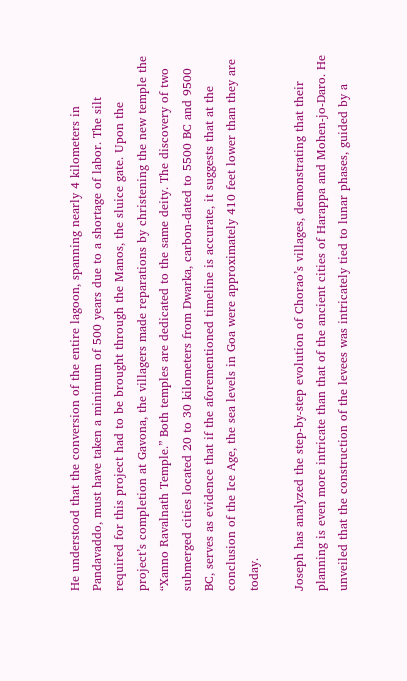He understood that the conversion of the entire lagoon, spanning nearly 4 kilometers in Pandavaddo, must have taken a minimum of 500 years due to a shortage of labor. The silt required for this project had to be brought through the Manos, the sluice gate. Upon the project’s completion at Gavona, the villagers made reparations by christening the new temple the “Xanno Ravalnath Temple.” Both temples are dedicated to the same deity. The discovery of two submerged cities located 20 to 30 kilometers from Dwarka, carbon-dated to 5500 BC and 9500 BC, serves as evidence that if the aforementioned timeline is accurate, it suggests that at the conclusion of the Ice Age, the sea levels in Goa were approximately 410 feet lower than they are today.

Joseph has analyzed the step-by-step evolution of Chorao’s villages, demonstrating that their planning is even more intricate than that of the ancient cities of Harappa and Mohen-jo-Daro. He unveiled that the construction of the levees was intricately tied to lunar phases, guided by a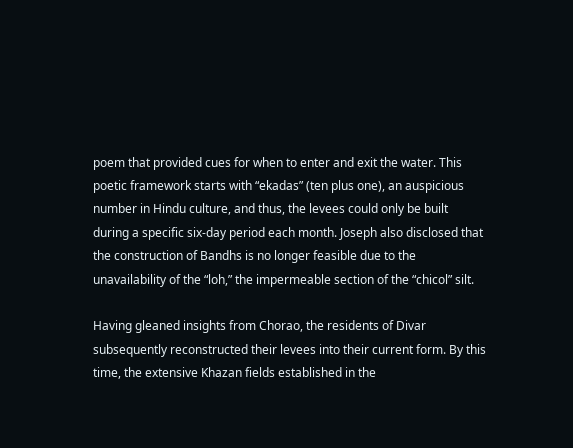poem that provided cues for when to enter and exit the water. This poetic framework starts with “ekadas” (ten plus one), an auspicious number in Hindu culture, and thus, the levees could only be built during a specific six-day period each month. Joseph also disclosed that the construction of Bandhs is no longer feasible due to the unavailability of the “loh,” the impermeable section of the “chicol” silt.

Having gleaned insights from Chorao, the residents of Divar subsequently reconstructed their levees into their current form. By this time, the extensive Khazan fields established in the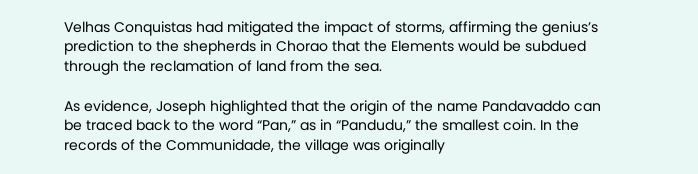Velhas Conquistas had mitigated the impact of storms, affirming the genius’s prediction to the shepherds in Chorao that the Elements would be subdued through the reclamation of land from the sea.

As evidence, Joseph highlighted that the origin of the name Pandavaddo can be traced back to the word “Pan,” as in “Pandudu,” the smallest coin. In the records of the Communidade, the village was originally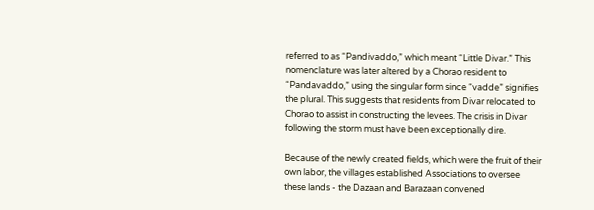referred to as “Pandivaddo,” which meant “Little Divar.” This nomenclature was later altered by a Chorao resident to “Pandavaddo,” using the singular form since “vadde” signifies the plural. This suggests that residents from Divar relocated to Chorao to assist in constructing the levees. The crisis in Divar following the storm must have been exceptionally dire.

Because of the newly created fields, which were the fruit of their own labor, the villages established Associations to oversee these lands - the Dazaan and Barazaan convened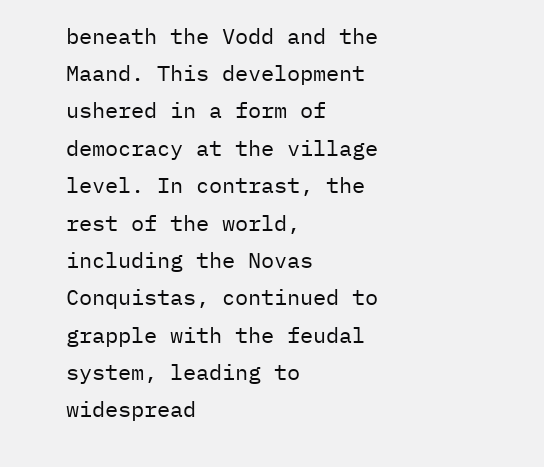beneath the Vodd and the Maand. This development ushered in a form of democracy at the village level. In contrast, the rest of the world, including the Novas Conquistas, continued to grapple with the feudal system, leading to widespread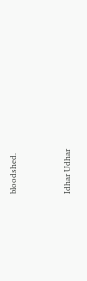bloodshed.


Idhar Udhar